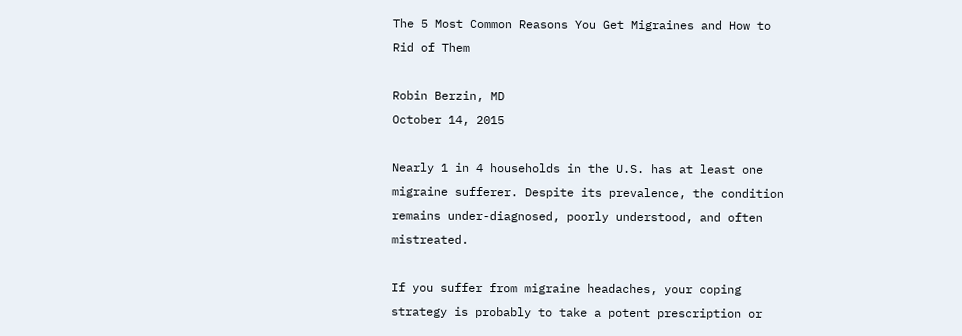The 5 Most Common Reasons You Get Migraines and How to Rid of Them

Robin Berzin, MD
October 14, 2015

Nearly 1 in 4 households in the U.S. has at least one migraine sufferer. Despite its prevalence, the condition remains under-diagnosed, poorly understood, and often mistreated.

If you suffer from migraine headaches, your coping strategy is probably to take a potent prescription or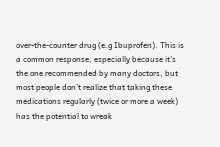over-the-counter drug (e.g Ibuprofen). This is a common response, especially because it’s the one recommended by many doctors, but most people don’t realize that taking these medications regularly (twice or more a week) has the potential to wreak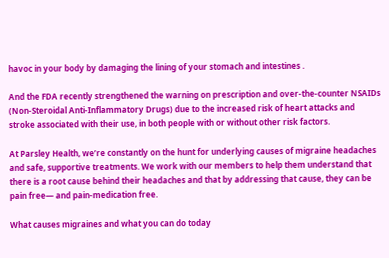havoc in your body by damaging the lining of your stomach and intestines .

And the FDA recently strengthened the warning on prescription and over-the-counter NSAIDs (Non-Steroidal Anti-Inflammatory Drugs) due to the increased risk of heart attacks and stroke associated with their use, in both people with or without other risk factors.

At Parsley Health, we’re constantly on the hunt for underlying causes of migraine headaches and safe, supportive treatments. We work with our members to help them understand that there is a root cause behind their headaches and that by addressing that cause, they can be pain free— and pain-medication free.

What causes migraines and what you can do today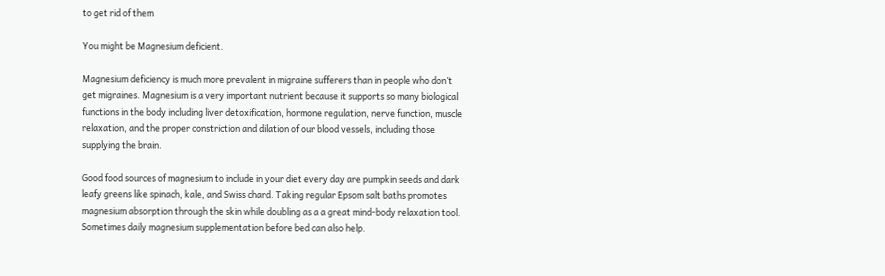to get rid of them

You might be Magnesium deficient.

Magnesium deficiency is much more prevalent in migraine sufferers than in people who don’t get migraines. Magnesium is a very important nutrient because it supports so many biological functions in the body including liver detoxification, hormone regulation, nerve function, muscle relaxation, and the proper constriction and dilation of our blood vessels, including those supplying the brain.

Good food sources of magnesium to include in your diet every day are pumpkin seeds and dark leafy greens like spinach, kale, and Swiss chard. Taking regular Epsom salt baths promotes magnesium absorption through the skin while doubling as a a great mind-body relaxation tool. Sometimes daily magnesium supplementation before bed can also help.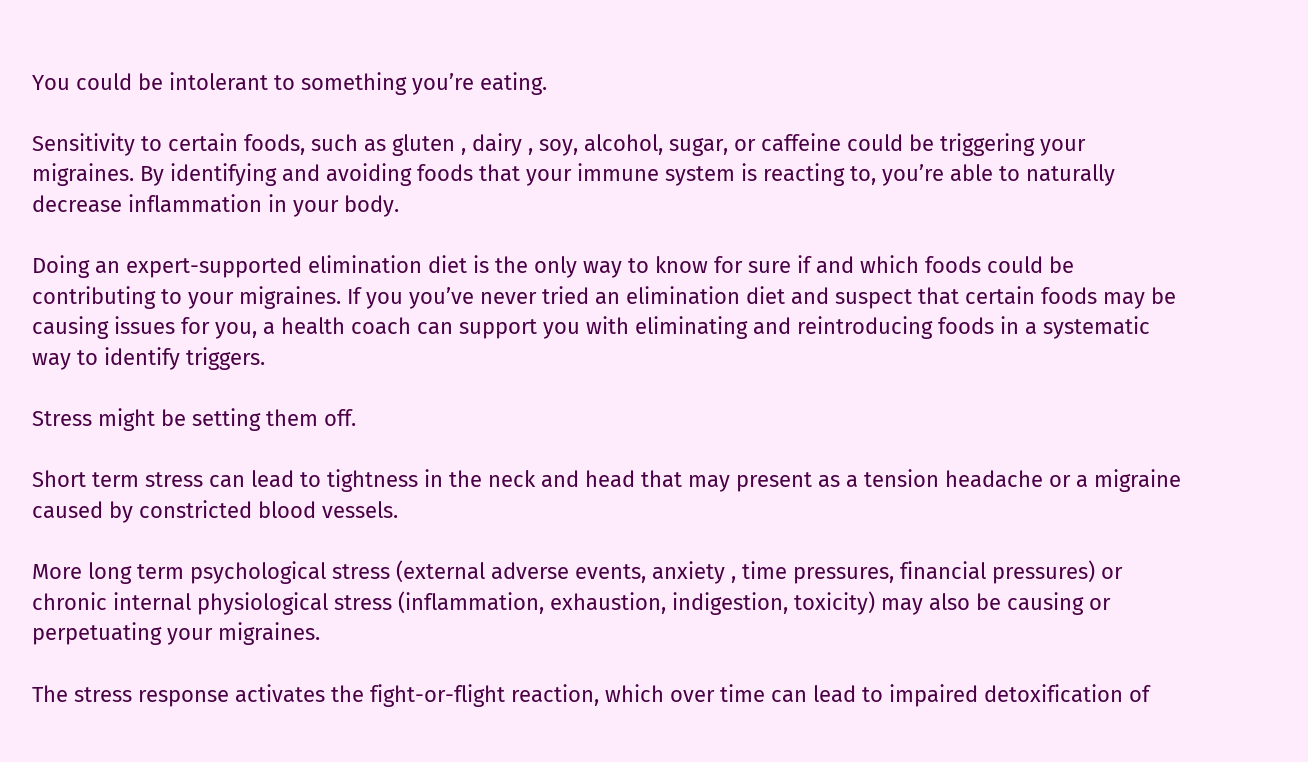You could be intolerant to something you’re eating.

Sensitivity to certain foods, such as gluten , dairy , soy, alcohol, sugar, or caffeine could be triggering your migraines. By identifying and avoiding foods that your immune system is reacting to, you’re able to naturally decrease inflammation in your body.

Doing an expert-supported elimination diet is the only way to know for sure if and which foods could be contributing to your migraines. If you you’ve never tried an elimination diet and suspect that certain foods may be causing issues for you, a health coach can support you with eliminating and reintroducing foods in a systematic way to identify triggers.

Stress might be setting them off.

Short term stress can lead to tightness in the neck and head that may present as a tension headache or a migraine caused by constricted blood vessels.

More long term psychological stress (external adverse events, anxiety , time pressures, financial pressures) or chronic internal physiological stress (inflammation, exhaustion, indigestion, toxicity) may also be causing or perpetuating your migraines.

The stress response activates the fight-or-flight reaction, which over time can lead to impaired detoxification of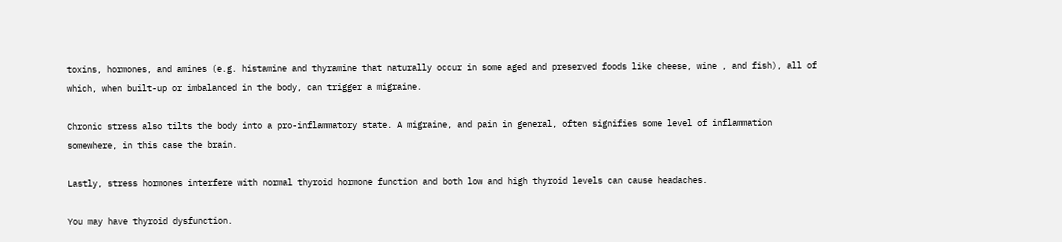toxins, hormones, and amines (e.g. histamine and thyramine that naturally occur in some aged and preserved foods like cheese, wine , and fish), all of which, when built-up or imbalanced in the body, can trigger a migraine.

Chronic stress also tilts the body into a pro-inflammatory state. A migraine, and pain in general, often signifies some level of inflammation somewhere, in this case the brain.

Lastly, stress hormones interfere with normal thyroid hormone function and both low and high thyroid levels can cause headaches.

You may have thyroid dysfunction.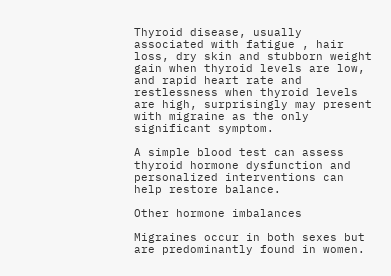Thyroid disease, usually associated with fatigue , hair loss, dry skin and stubborn weight gain when thyroid levels are low, and rapid heart rate and restlessness when thyroid levels are high, surprisingly may present with migraine as the only significant symptom.

A simple blood test can assess thyroid hormone dysfunction and personalized interventions can help restore balance.

Other hormone imbalances

Migraines occur in both sexes but are predominantly found in women.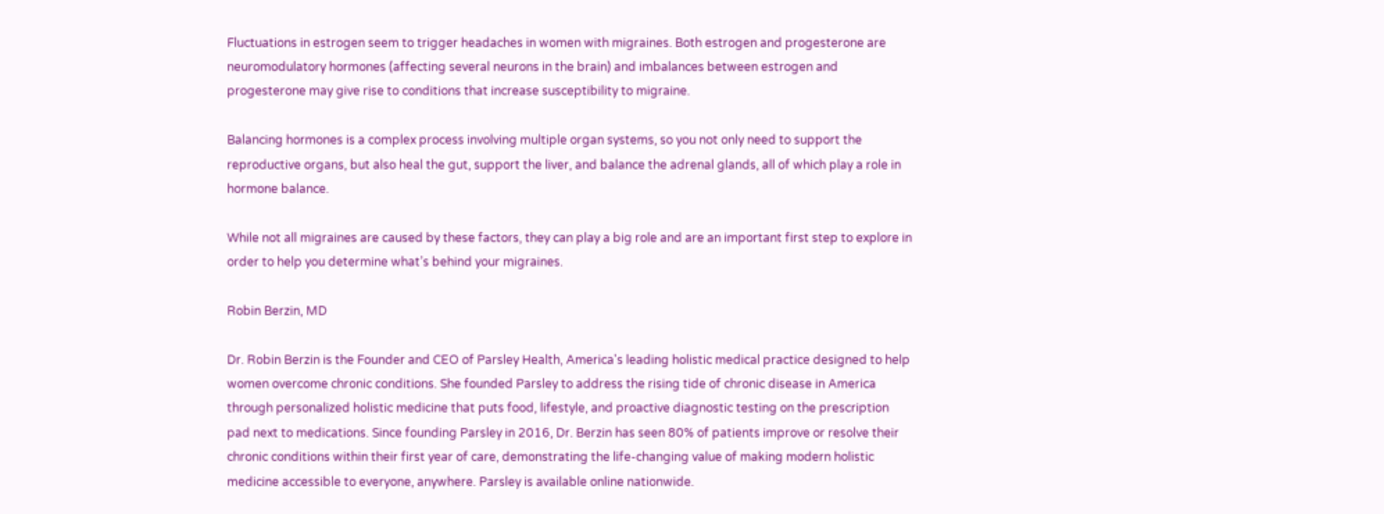Fluctuations in estrogen seem to trigger headaches in women with migraines. Both estrogen and progesterone are neuromodulatory hormones (affecting several neurons in the brain) and imbalances between estrogen and progesterone may give rise to conditions that increase susceptibility to migraine.

Balancing hormones is a complex process involving multiple organ systems, so you not only need to support the reproductive organs, but also heal the gut, support the liver, and balance the adrenal glands, all of which play a role in hormone balance.

While not all migraines are caused by these factors, they can play a big role and are an important first step to explore in order to help you determine what’s behind your migraines.

Robin Berzin, MD

Dr. Robin Berzin is the Founder and CEO of Parsley Health, America's leading holistic medical practice designed to help women overcome chronic conditions. She founded Parsley to address the rising tide of chronic disease in America through personalized holistic medicine that puts food, lifestyle, and proactive diagnostic testing on the prescription pad next to medications. Since founding Parsley in 2016, Dr. Berzin has seen 80% of patients improve or resolve their chronic conditions within their first year of care, demonstrating the life-changing value of making modern holistic medicine accessible to everyone, anywhere. Parsley is available online nationwide.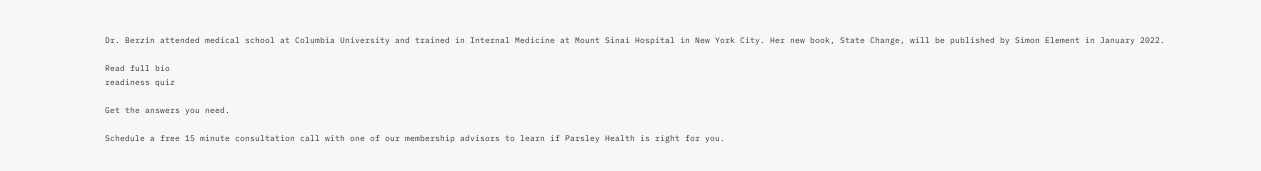Dr. Berzin attended medical school at Columbia University and trained in Internal Medicine at Mount Sinai Hospital in New York City. Her new book, State Change, will be published by Simon Element in January 2022.

Read full bio
readiness quiz

Get the answers you need.

Schedule a free 15 minute consultation call with one of our membership advisors to learn if Parsley Health is right for you.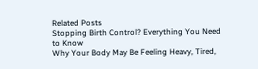Related Posts
Stopping Birth Control? Everything You Need to Know
Why Your Body May Be Feeling Heavy, Tired,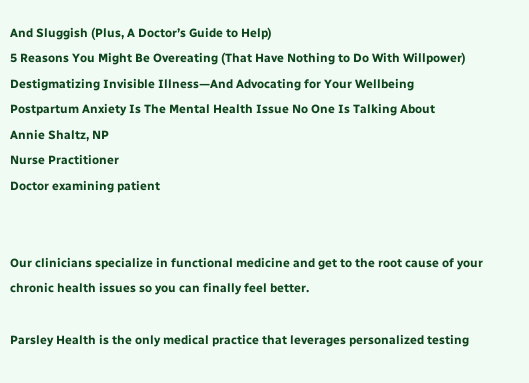And Sluggish (Plus, A Doctor’s Guide to Help)
5 Reasons You Might Be Overeating (That Have Nothing to Do With Willpower)
Destigmatizing Invisible Illness—And Advocating for Your Wellbeing
Postpartum Anxiety Is The Mental Health Issue No One Is Talking About
Annie Shaltz, NP
Nurse Practitioner
Doctor examining patient


Our clinicians specialize in functional medicine and get to the root cause of your chronic health issues so you can finally feel better.

Parsley Health is the only medical practice that leverages personalized testing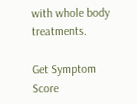with whole body treatments.

Get Symptom Score